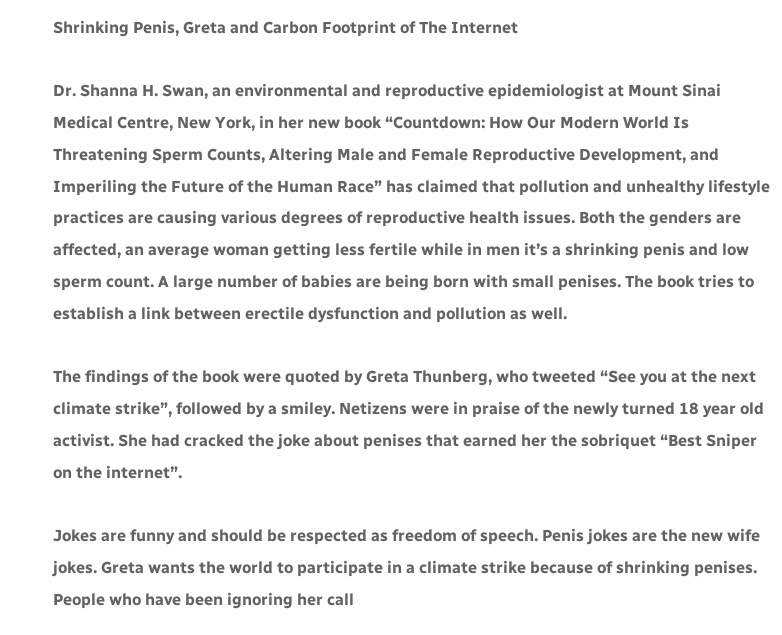Shrinking Penis, Greta and Carbon Footprint of The Internet

Dr. Shanna H. Swan, an environmental and reproductive epidemiologist at Mount Sinai Medical Centre, New York, in her new book “Countdown: How Our Modern World Is Threatening Sperm Counts, Altering Male and Female Reproductive Development, and Imperiling the Future of the Human Race” has claimed that pollution and unhealthy lifestyle practices are causing various degrees of reproductive health issues. Both the genders are affected, an average woman getting less fertile while in men it’s a shrinking penis and low sperm count. A large number of babies are being born with small penises. The book tries to establish a link between erectile dysfunction and pollution as well.

The findings of the book were quoted by Greta Thunberg, who tweeted “See you at the next climate strike”, followed by a smiley. Netizens were in praise of the newly turned 18 year old activist. She had cracked the joke about penises that earned her the sobriquet “Best Sniper on the internet”.

Jokes are funny and should be respected as freedom of speech. Penis jokes are the new wife jokes. Greta wants the world to participate in a climate strike because of shrinking penises. People who have been ignoring her call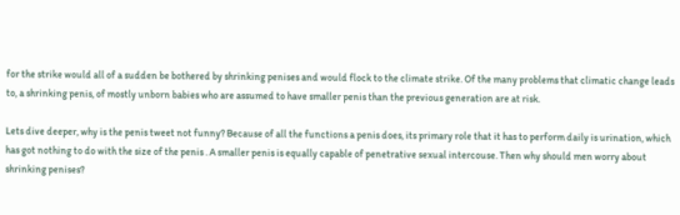for the strike would all of a sudden be bothered by shrinking penises and would flock to the climate strike. Of the many problems that climatic change leads to, a shrinking penis, of mostly unborn babies who are assumed to have smaller penis than the previous generation are at risk.

Lets dive deeper, why is the penis tweet not funny? Because of all the functions a penis does, its primary role that it has to perform daily is urination, which has got nothing to do with the size of the penis . A smaller penis is equally capable of penetrative sexual intercouse. Then why should men worry about shrinking penises?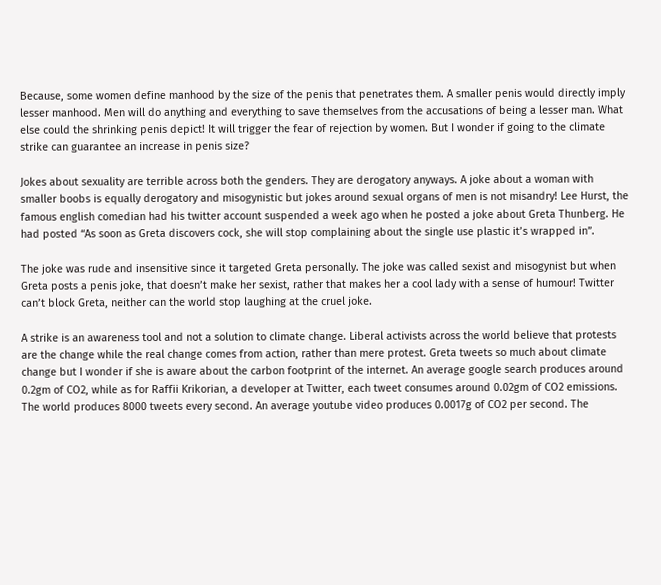Because, some women define manhood by the size of the penis that penetrates them. A smaller penis would directly imply lesser manhood. Men will do anything and everything to save themselves from the accusations of being a lesser man. What else could the shrinking penis depict! It will trigger the fear of rejection by women. But I wonder if going to the climate strike can guarantee an increase in penis size?

Jokes about sexuality are terrible across both the genders. They are derogatory anyways. A joke about a woman with smaller boobs is equally derogatory and misogynistic but jokes around sexual organs of men is not misandry! Lee Hurst, the famous english comedian had his twitter account suspended a week ago when he posted a joke about Greta Thunberg. He had posted “As soon as Greta discovers cock, she will stop complaining about the single use plastic it’s wrapped in”.

The joke was rude and insensitive since it targeted Greta personally. The joke was called sexist and misogynist but when Greta posts a penis joke, that doesn’t make her sexist, rather that makes her a cool lady with a sense of humour! Twitter can’t block Greta, neither can the world stop laughing at the cruel joke.

A strike is an awareness tool and not a solution to climate change. Liberal activists across the world believe that protests are the change while the real change comes from action, rather than mere protest. Greta tweets so much about climate change but I wonder if she is aware about the carbon footprint of the internet. An average google search produces around 0.2gm of CO2, while as for Raffii Krikorian, a developer at Twitter, each tweet consumes around 0.02gm of CO2 emissions. The world produces 8000 tweets every second. An average youtube video produces 0.0017g of CO2 per second. The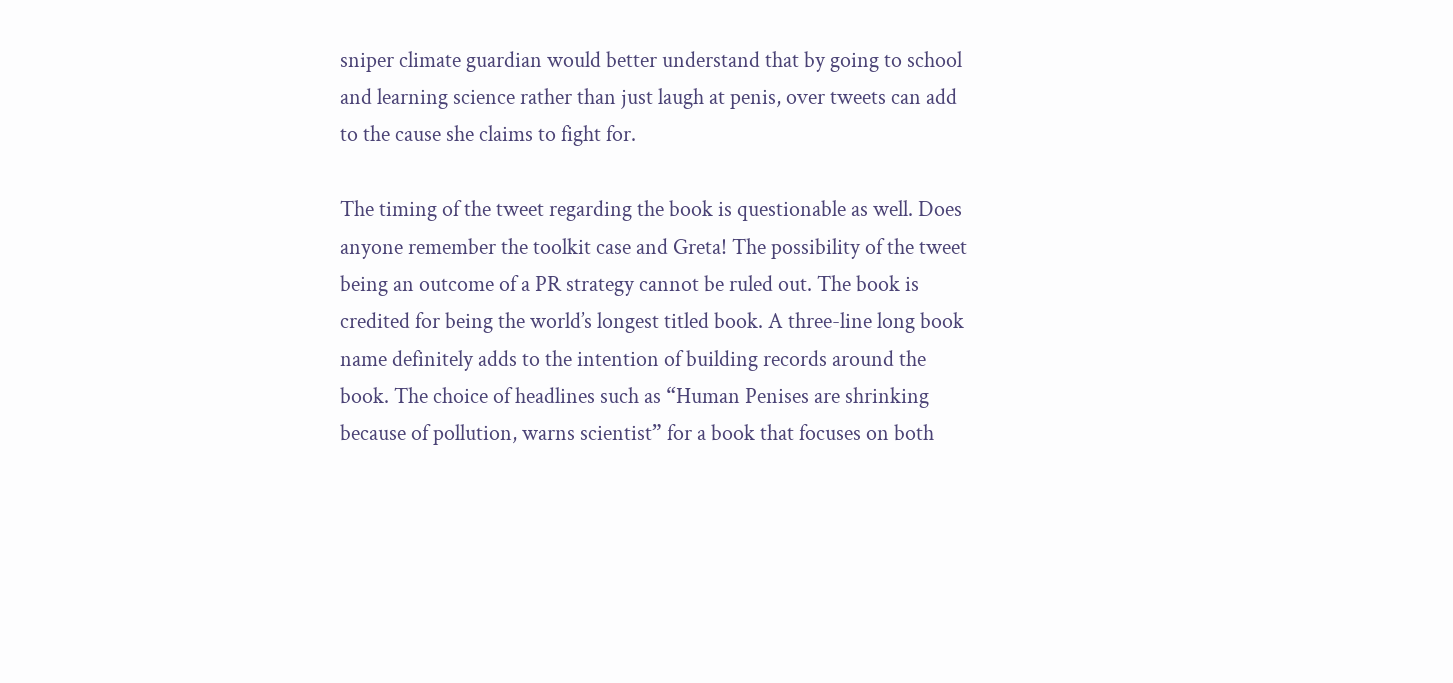sniper climate guardian would better understand that by going to school and learning science rather than just laugh at penis, over tweets can add to the cause she claims to fight for.

The timing of the tweet regarding the book is questionable as well. Does anyone remember the toolkit case and Greta! The possibility of the tweet being an outcome of a PR strategy cannot be ruled out. The book is credited for being the world’s longest titled book. A three-line long book name definitely adds to the intention of building records around the book. The choice of headlines such as “Human Penises are shrinking because of pollution, warns scientist” for a book that focuses on both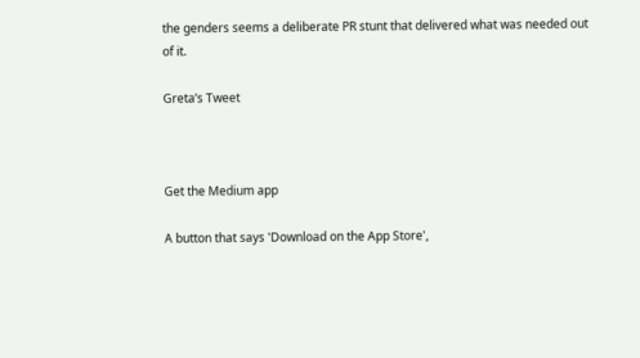the genders seems a deliberate PR stunt that delivered what was needed out of it.

Greta’s Tweet



Get the Medium app

A button that says 'Download on the App Store',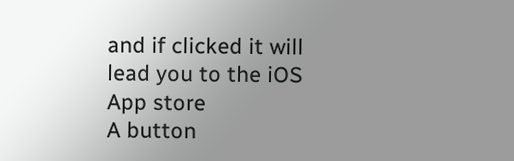and if clicked it will lead you to the iOS App store
A button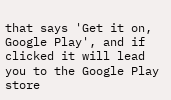that says 'Get it on, Google Play', and if clicked it will lead you to the Google Play store